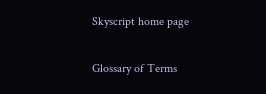Skyscript home page

Glossary of Terms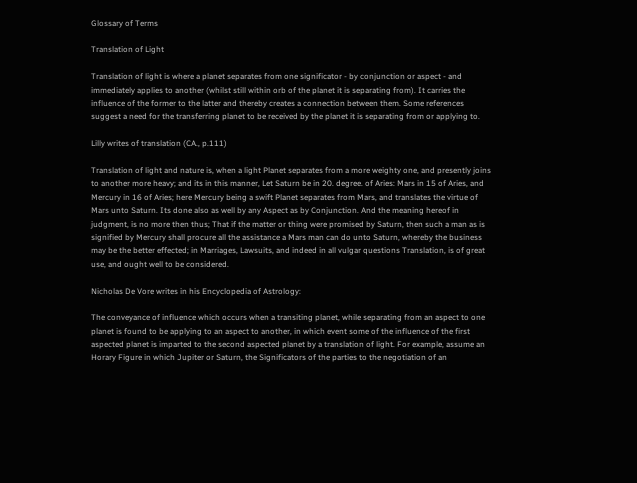Glossary of Terms

Translation of Light

Translation of light is where a planet separates from one significator - by conjunction or aspect - and immediately applies to another (whilst still within orb of the planet it is separating from). It carries the influence of the former to the latter and thereby creates a connection between them. Some references suggest a need for the transferring planet to be received by the planet it is separating from or applying to.

Lilly writes of translation (CA., p.111)

Translation of light and nature is, when a light Planet separates from a more weighty one, and presently joins to another more heavy; and its in this manner, Let Saturn be in 20. degree. of Aries: Mars in 15 of Aries, and Mercury in 16 of Aries; here Mercury being a swift Planet separates from Mars, and translates the virtue of Mars unto Saturn. Its done also as well by any Aspect as by Conjunction. And the meaning hereof in judgment, is no more then thus; That if the matter or thing were promised by Saturn, then such a man as is signified by Mercury shall procure all the assistance a Mars man can do unto Saturn, whereby the business may be the better effected; in Marriages, Lawsuits, and indeed in all vulgar questions Translation, is of great use, and ought well to be considered.

Nicholas De Vore writes in his Encyclopedia of Astrology:

The conveyance of influence which occurs when a transiting planet, while separating from an aspect to one planet is found to be applying to an aspect to another, in which event some of the influence of the first aspected planet is imparted to the second aspected planet by a translation of light. For example, assume an Horary Figure in which Jupiter or Saturn, the Significators of the parties to the negotiation of an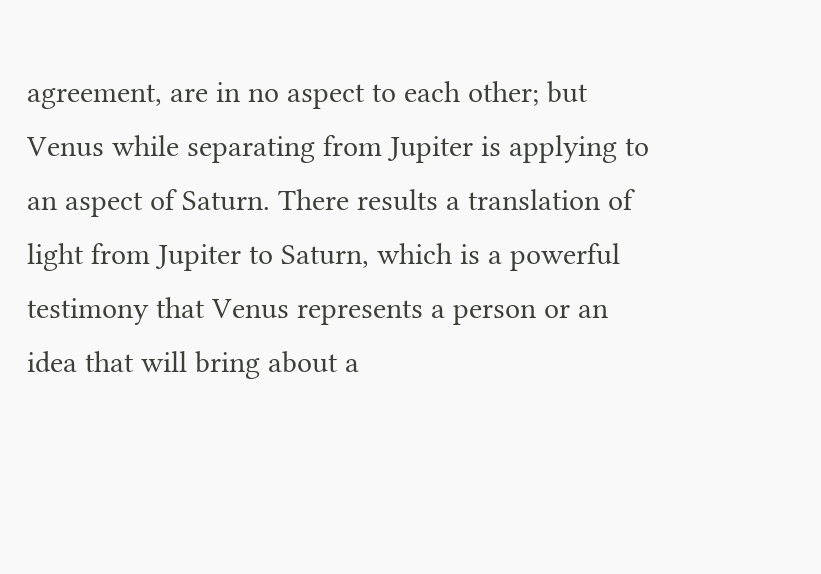agreement, are in no aspect to each other; but Venus while separating from Jupiter is applying to an aspect of Saturn. There results a translation of light from Jupiter to Saturn, which is a powerful testimony that Venus represents a person or an idea that will bring about a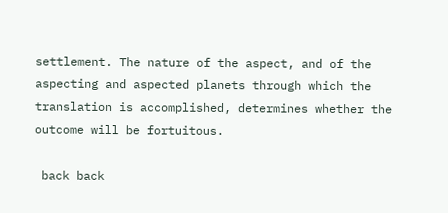settlement. The nature of the aspect, and of the aspecting and aspected planets through which the translation is accomplished, determines whether the outcome will be fortuitous.

 back back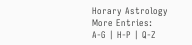Horary Astrology
More Entries:
A-G | H-P | Q-Z